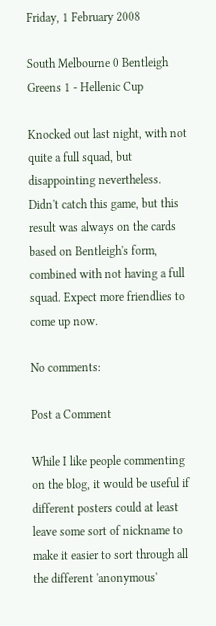Friday, 1 February 2008

South Melbourne 0 Bentleigh Greens 1 - Hellenic Cup

Knocked out last night, with not quite a full squad, but disappointing nevertheless. Didn't catch this game, but this result was always on the cards based on Bentleigh's form, combined with not having a full squad. Expect more friendlies to come up now.

No comments:

Post a Comment

While I like people commenting on the blog, it would be useful if different posters could at least leave some sort of nickname to make it easier to sort through all the different 'anonymous'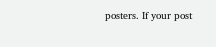posters. If your post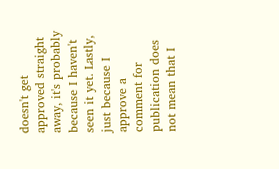doesn't get approved straight away, it's probably because I haven't seen it yet. Lastly, just because I approve a comment for publication does not mean that I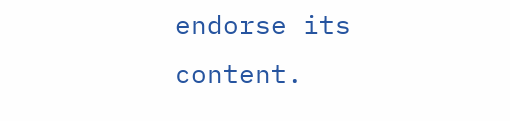endorse its content.